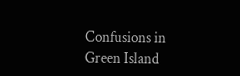Confusions in Green Island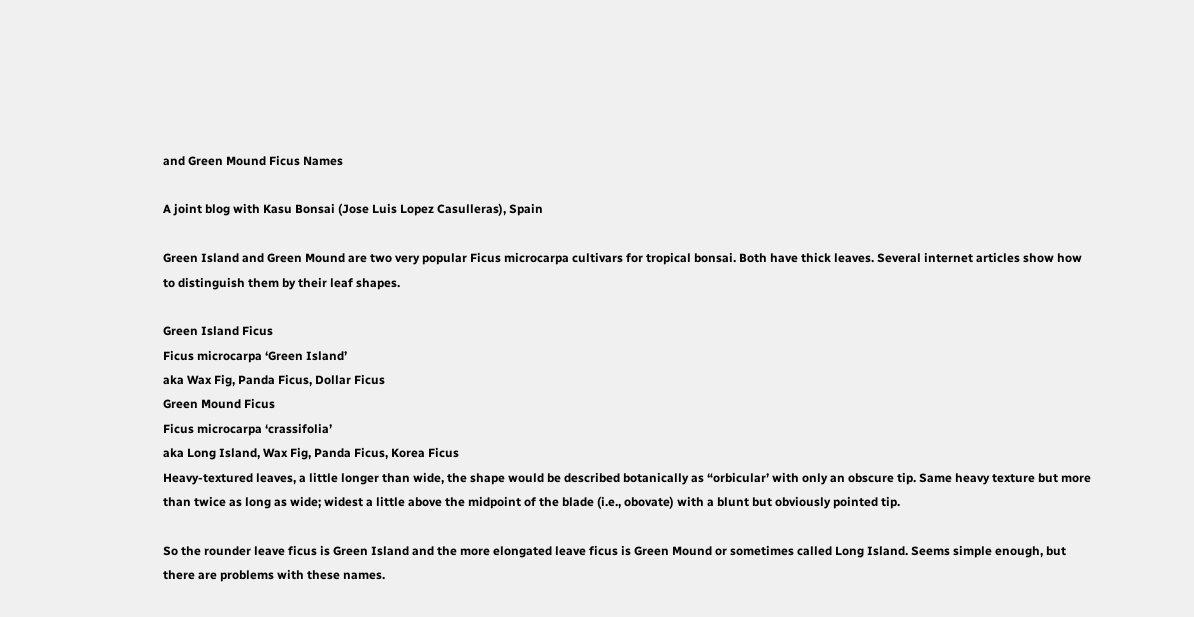and Green Mound Ficus Names

A joint blog with Kasu Bonsai (Jose Luis Lopez Casulleras), Spain

Green Island and Green Mound are two very popular Ficus microcarpa cultivars for tropical bonsai. Both have thick leaves. Several internet articles show how to distinguish them by their leaf shapes.

Green Island Ficus
Ficus microcarpa ‘Green Island’
aka Wax Fig, Panda Ficus, Dollar Ficus
Green Mound Ficus
Ficus microcarpa ‘crassifolia’
aka Long Island, Wax Fig, Panda Ficus, Korea Ficus
Heavy-textured leaves, a little longer than wide, the shape would be described botanically as “orbicular’ with only an obscure tip. Same heavy texture but more than twice as long as wide; widest a little above the midpoint of the blade (i.e., obovate) with a blunt but obviously pointed tip.

So the rounder leave ficus is Green Island and the more elongated leave ficus is Green Mound or sometimes called Long Island. Seems simple enough, but there are problems with these names.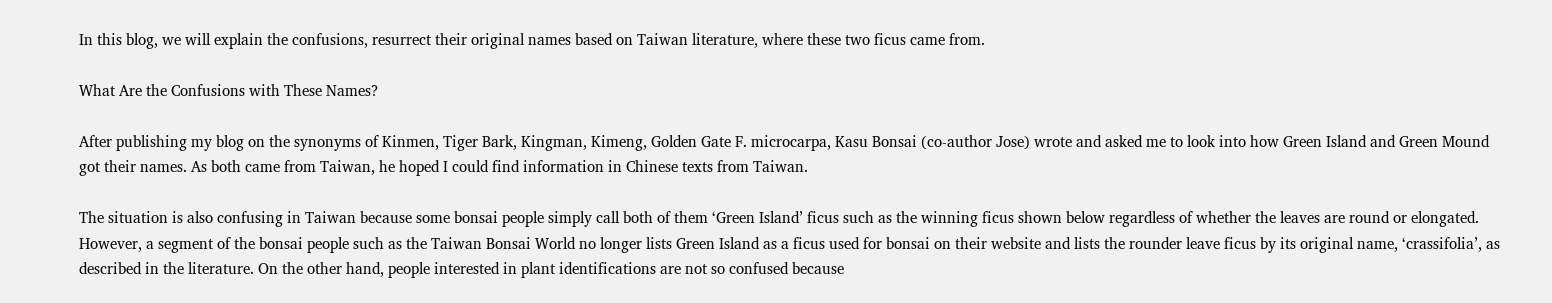In this blog, we will explain the confusions, resurrect their original names based on Taiwan literature, where these two ficus came from.

What Are the Confusions with These Names?

After publishing my blog on the synonyms of Kinmen, Tiger Bark, Kingman, Kimeng, Golden Gate F. microcarpa, Kasu Bonsai (co-author Jose) wrote and asked me to look into how Green Island and Green Mound got their names. As both came from Taiwan, he hoped I could find information in Chinese texts from Taiwan.

The situation is also confusing in Taiwan because some bonsai people simply call both of them ‘Green Island’ ficus such as the winning ficus shown below regardless of whether the leaves are round or elongated. However, a segment of the bonsai people such as the Taiwan Bonsai World no longer lists Green Island as a ficus used for bonsai on their website and lists the rounder leave ficus by its original name, ‘crassifolia’, as described in the literature. On the other hand, people interested in plant identifications are not so confused because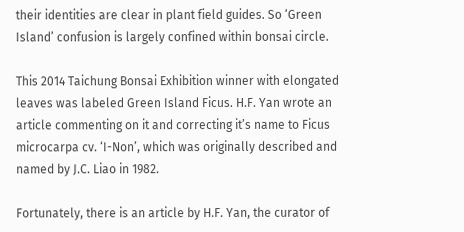their identities are clear in plant field guides. So ‘Green Island’ confusion is largely confined within bonsai circle.

This 2014 Taichung Bonsai Exhibition winner with elongated leaves was labeled Green Island Ficus. H.F. Yan wrote an article commenting on it and correcting it’s name to Ficus microcarpa cv. ‘I-Non’, which was originally described and named by J.C. Liao in 1982.

Fortunately, there is an article by H.F. Yan, the curator of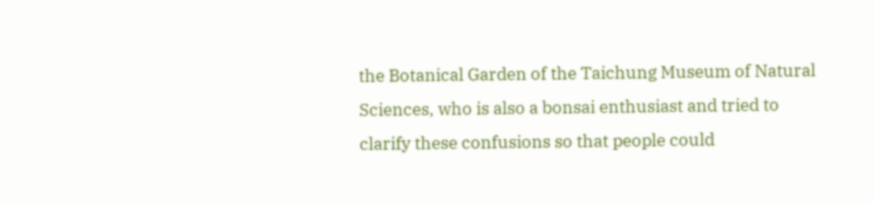the Botanical Garden of the Taichung Museum of Natural Sciences, who is also a bonsai enthusiast and tried to clarify these confusions so that people could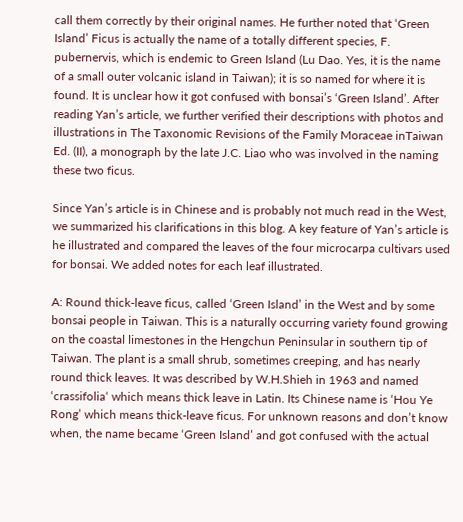call them correctly by their original names. He further noted that ‘Green Island’ Ficus is actually the name of a totally different species, F. pubernervis, which is endemic to Green Island (Lu Dao. Yes, it is the name of a small outer volcanic island in Taiwan); it is so named for where it is found. It is unclear how it got confused with bonsai’s ‘Green Island’. After reading Yan’s article, we further verified their descriptions with photos and illustrations in The Taxonomic Revisions of the Family Moraceae inTaiwan Ed. (II), a monograph by the late J.C. Liao who was involved in the naming these two ficus.

Since Yan’s article is in Chinese and is probably not much read in the West, we summarized his clarifications in this blog. A key feature of Yan’s article is he illustrated and compared the leaves of the four microcarpa cultivars used for bonsai. We added notes for each leaf illustrated.

A: Round thick-leave ficus, called ‘Green Island’ in the West and by some bonsai people in Taiwan. This is a naturally occurring variety found growing on the coastal limestones in the Hengchun Peninsular in southern tip of Taiwan. The plant is a small shrub, sometimes creeping, and has nearly round thick leaves. It was described by W.H.Shieh in 1963 and named ‘crassifolia‘ which means thick leave in Latin. Its Chinese name is ‘Hou Ye Rong’ which means thick-leave ficus. For unknown reasons and don’t know when, the name became ‘Green Island’ and got confused with the actual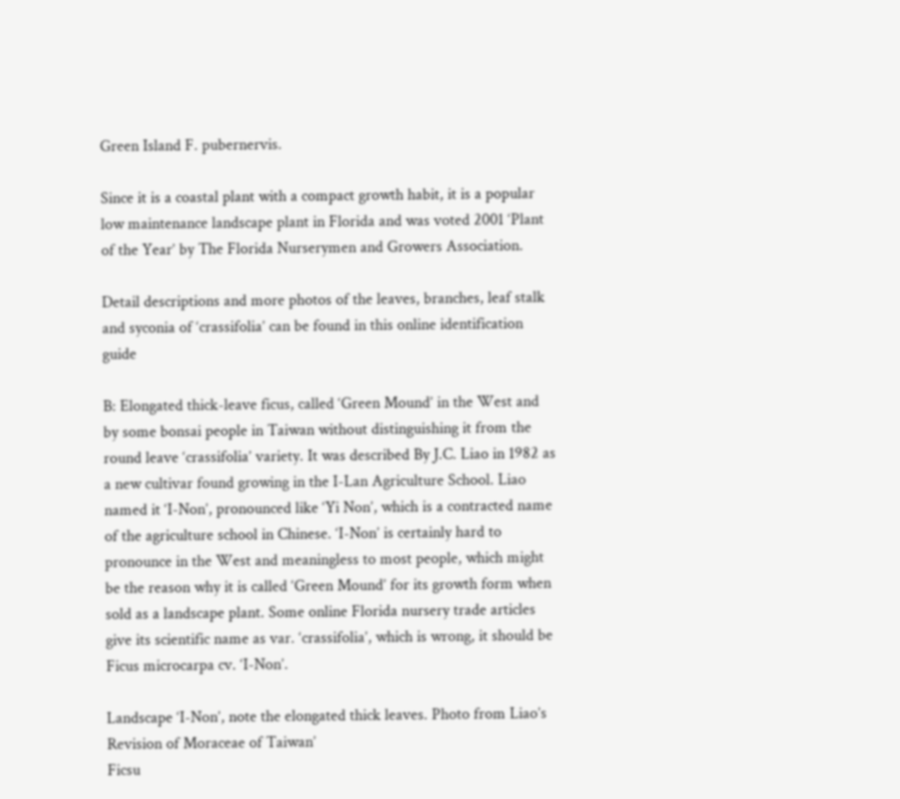Green Island F. pubernervis.

Since it is a coastal plant with a compact growth habit, it is a popular low maintenance landscape plant in Florida and was voted 2001 ‘Plant of the Year’ by The Florida Nurserymen and Growers Association.

Detail descriptions and more photos of the leaves, branches, leaf stalk and syconia of ‘crassifolia’ can be found in this online identification guide

B: Elongated thick-leave ficus, called ‘Green Mound’ in the West and by some bonsai people in Taiwan without distinguishing it from the round leave ‘crassifolia’ variety. It was described By J.C. Liao in 1982 as a new cultivar found growing in the I-Lan Agriculture School. Liao named it ‘I-Non’, pronounced like ‘Yi Non’, which is a contracted name of the agriculture school in Chinese. ‘I-Non’ is certainly hard to pronounce in the West and meaningless to most people, which might be the reason why it is called ‘Green Mound’ for its growth form when sold as a landscape plant. Some online Florida nursery trade articles give its scientific name as var. ‘crassifolia’, which is wrong, it should be Ficus microcarpa cv. ‘I-Non’.

Landscape ‘I-Non’, note the elongated thick leaves. Photo from Liao’s Revision of Moraceae of Taiwan’
Ficsu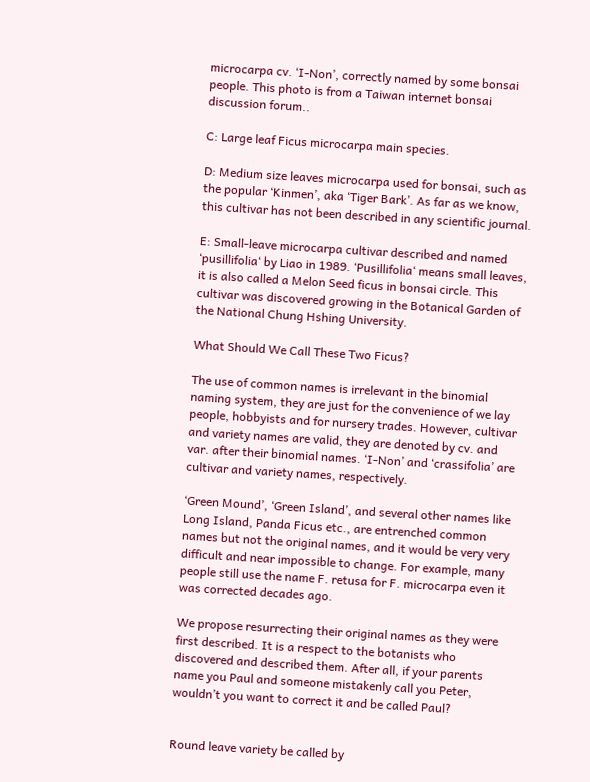microcarpa cv. ‘I-Non’, correctly named by some bonsai people. This photo is from a Taiwan internet bonsai discussion forum..

C: Large leaf Ficus microcarpa main species.

D: Medium size leaves microcarpa used for bonsai, such as the popular ‘Kinmen’, aka ‘Tiger Bark’. As far as we know, this cultivar has not been described in any scientific journal.

E: Small-leave microcarpa cultivar described and named ‘pusillifolia‘ by Liao in 1989. ‘Pusillifolia‘ means small leaves, it is also called a Melon Seed ficus in bonsai circle. This cultivar was discovered growing in the Botanical Garden of the National Chung Hshing University.

What Should We Call These Two Ficus?

The use of common names is irrelevant in the binomial naming system, they are just for the convenience of we lay people, hobbyists and for nursery trades. However, cultivar and variety names are valid, they are denoted by cv. and var. after their binomial names. ‘I-Non’ and ‘crassifolia’ are cultivar and variety names, respectively.

‘Green Mound’, ‘Green Island’, and several other names like Long Island, Panda Ficus etc., are entrenched common names but not the original names, and it would be very very difficult and near impossible to change. For example, many people still use the name F. retusa for F. microcarpa even it was corrected decades ago.

We propose resurrecting their original names as they were first described. It is a respect to the botanists who discovered and described them. After all, if your parents name you Paul and someone mistakenly call you Peter, wouldn’t you want to correct it and be called Paul?


Round leave variety be called by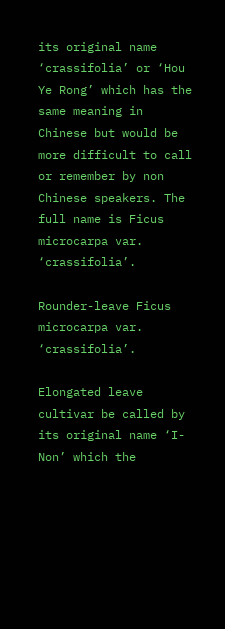its original name ‘crassifolia’ or ‘Hou Ye Rong’ which has the same meaning in Chinese but would be more difficult to call or remember by non Chinese speakers. The full name is Ficus microcarpa var. ‘crassifolia’.

Rounder-leave Ficus microcarpa var. ‘crassifolia’.

Elongated leave cultivar be called by its original name ‘I-Non’ which the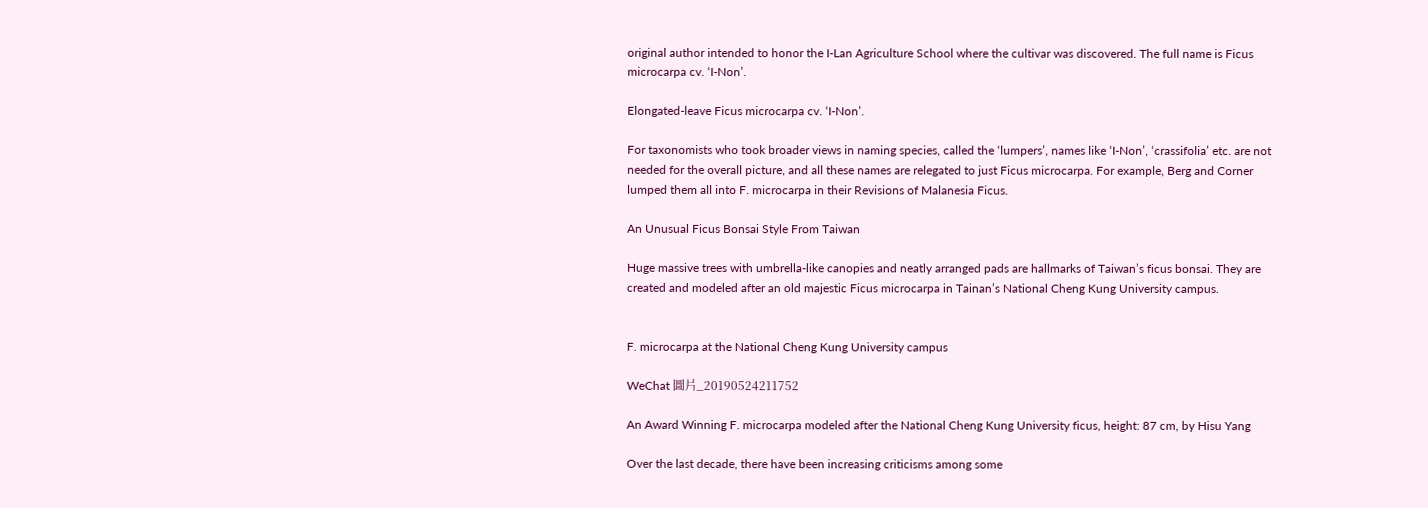original author intended to honor the I-Lan Agriculture School where the cultivar was discovered. The full name is Ficus microcarpa cv. ‘I-Non’.

Elongated-leave Ficus microcarpa cv. ‘I-Non’.

For taxonomists who took broader views in naming species, called the ‘lumpers’, names like ‘I-Non’, ‘crassifolia’ etc. are not needed for the overall picture, and all these names are relegated to just Ficus microcarpa. For example, Berg and Corner lumped them all into F. microcarpa in their Revisions of Malanesia Ficus.

An Unusual Ficus Bonsai Style From Taiwan

Huge massive trees with umbrella-like canopies and neatly arranged pads are hallmarks of Taiwan’s ficus bonsai. They are created and modeled after an old majestic Ficus microcarpa in Tainan’s National Cheng Kung University campus.


F. microcarpa at the National Cheng Kung University campus

WeChat 圖片_20190524211752

An Award Winning F. microcarpa modeled after the National Cheng Kung University ficus, height: 87 cm, by Hisu Yang

Over the last decade, there have been increasing criticisms among some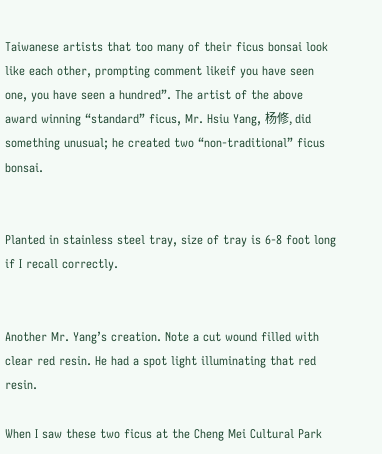Taiwanese artists that too many of their ficus bonsai look like each other, prompting comment likeif you have seen one, you have seen a hundred”. The artist of the above award winning “standard” ficus, Mr. Hsiu Yang, 杨修, did something unusual; he created two “non-traditional” ficus bonsai.


Planted in stainless steel tray, size of tray is 6-8 foot long if I recall correctly.


Another Mr. Yang’s creation. Note a cut wound filled with clear red resin. He had a spot light illuminating that red resin.

When I saw these two ficus at the Cheng Mei Cultural Park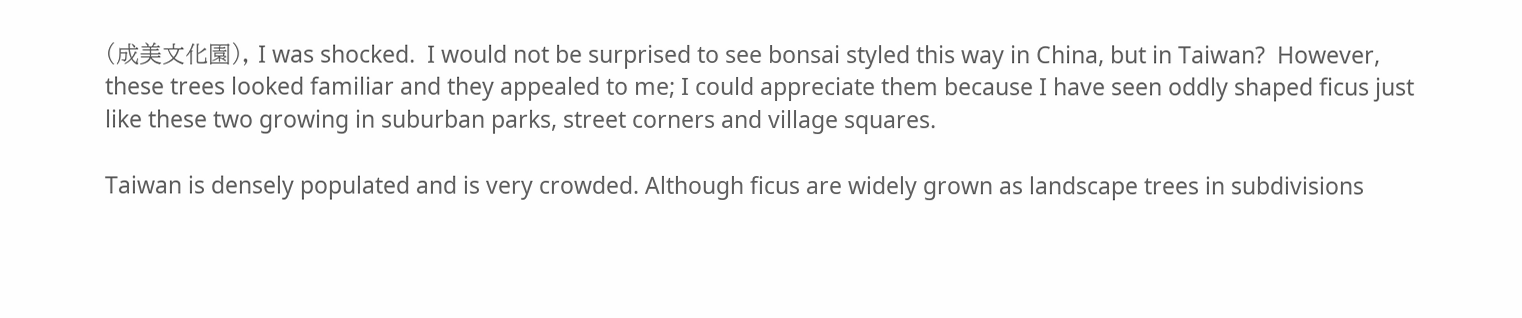(成美文化園), I was shocked.  I would not be surprised to see bonsai styled this way in China, but in Taiwan?  However, these trees looked familiar and they appealed to me; I could appreciate them because I have seen oddly shaped ficus just like these two growing in suburban parks, street corners and village squares.

Taiwan is densely populated and is very crowded. Although ficus are widely grown as landscape trees in subdivisions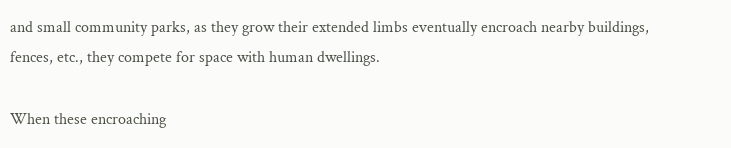and small community parks, as they grow their extended limbs eventually encroach nearby buildings, fences, etc., they compete for space with human dwellings.

When these encroaching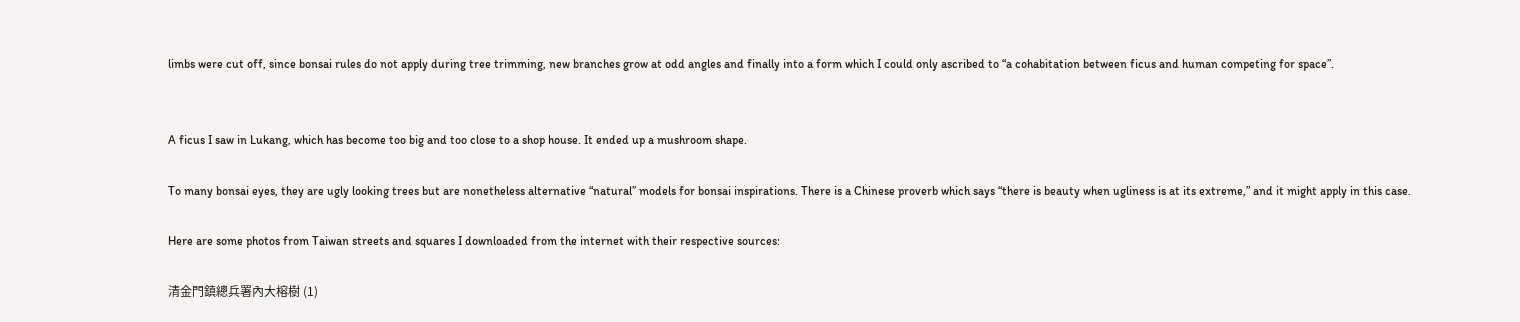limbs were cut off, since bonsai rules do not apply during tree trimming, new branches grow at odd angles and finally into a form which I could only ascribed to “a cohabitation between ficus and human competing for space”.


A ficus I saw in Lukang, which has become too big and too close to a shop house. It ended up a mushroom shape.

To many bonsai eyes, they are ugly looking trees but are nonetheless alternative “natural” models for bonsai inspirations. There is a Chinese proverb which says “there is beauty when ugliness is at its extreme,” and it might apply in this case.

Here are some photos from Taiwan streets and squares I downloaded from the internet with their respective sources:

清金門鎮總兵署內大榕樹 (1)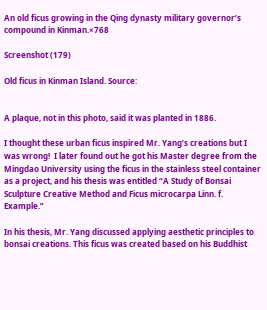An old ficus growing in the Qing dynasty military governor’s compound in Kinman.×768

Screenshot (179)

Old ficus in Kinman Island. Source:


A plaque, not in this photo, said it was planted in 1886.

I thought these urban ficus inspired Mr. Yang’s creations but I was wrong!  I later found out he got his Master degree from the Mingdao University using the ficus in the stainless steel container as a project, and his thesis was entitled “A Study of Bonsai Sculpture Creative Method and Ficus microcarpa Linn. f. Example.”

In his thesis, Mr. Yang discussed applying aesthetic principles to bonsai creations. This ficus was created based on his Buddhist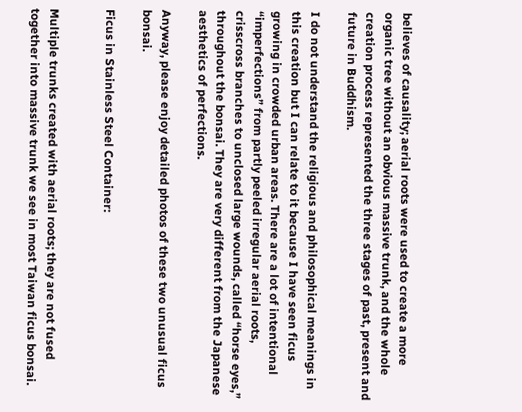believes of causality; aerial roots were used to create a more organic tree without an obvious massive trunk, and the whole creation process represented the three stages of past, present and future in Buddhism.

I do not understand the religious and philosophical meanings in this creation but I can relate to it because I have seen ficus growing in crowded urban areas. There are a lot of intentional “imperfections” from partly peeled irregular aerial roots, crisscross branches to unclosed large wounds, called “horse eyes,” throughout the bonsai. They are very different from the Japanese aesthetics of perfections.

Anyway, please enjoy detailed photos of these two unusual ficus bonsai.

Ficus in Stainless Steel Container:


Multiple trunks created with aerial roots; they are not fused together into massive trunk we see in most Taiwan ficus bonsai.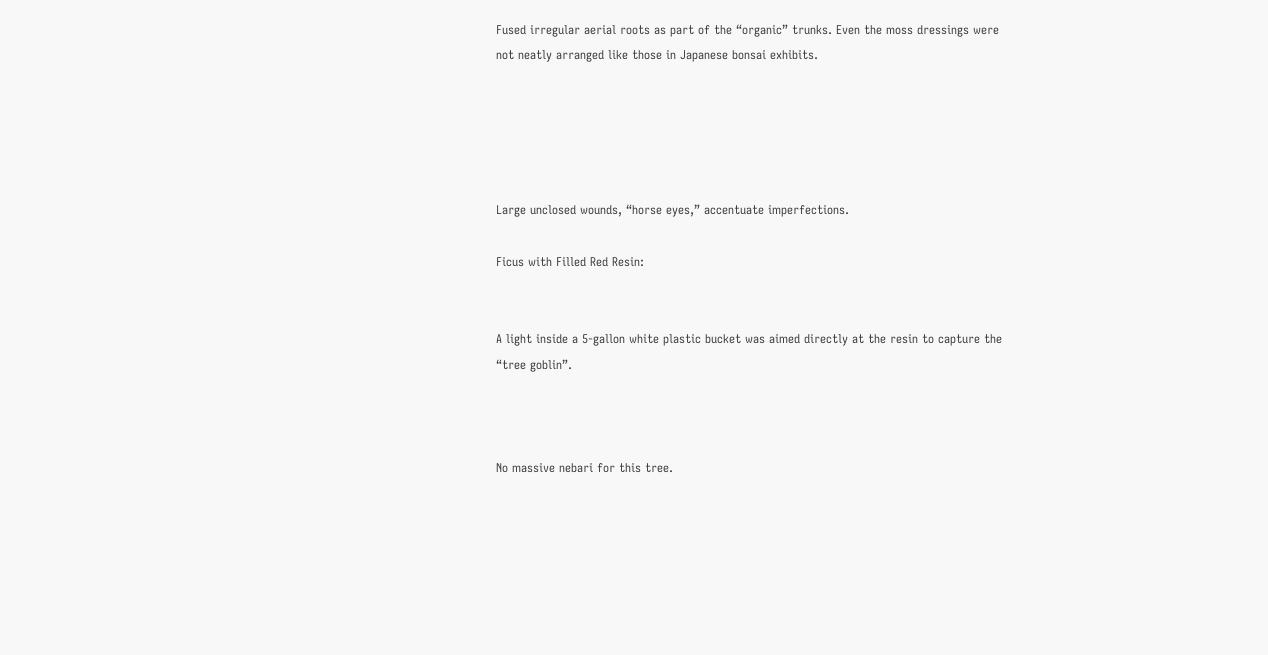Fused irregular aerial roots as part of the “organic” trunks. Even the moss dressings were not neatly arranged like those in Japanese bonsai exhibits.





Large unclosed wounds, “horse eyes,” accentuate imperfections.

Ficus with Filled Red Resin:


A light inside a 5-gallon white plastic bucket was aimed directly at the resin to capture the “tree goblin”.



No massive nebari for this tree.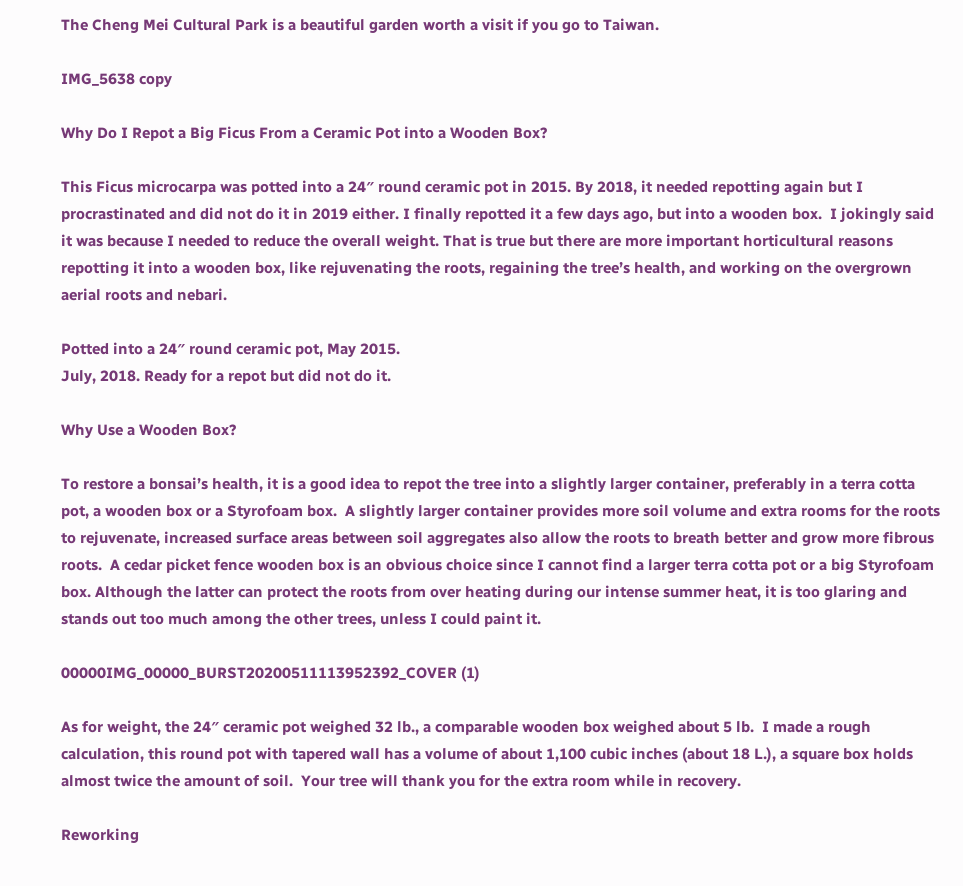The Cheng Mei Cultural Park is a beautiful garden worth a visit if you go to Taiwan.

IMG_5638 copy

Why Do I Repot a Big Ficus From a Ceramic Pot into a Wooden Box?

This Ficus microcarpa was potted into a 24″ round ceramic pot in 2015. By 2018, it needed repotting again but I procrastinated and did not do it in 2019 either. I finally repotted it a few days ago, but into a wooden box.  I jokingly said it was because I needed to reduce the overall weight. That is true but there are more important horticultural reasons repotting it into a wooden box, like rejuvenating the roots, regaining the tree’s health, and working on the overgrown aerial roots and nebari.

Potted into a 24″ round ceramic pot, May 2015.
July, 2018. Ready for a repot but did not do it.

Why Use a Wooden Box?

To restore a bonsai’s health, it is a good idea to repot the tree into a slightly larger container, preferably in a terra cotta pot, a wooden box or a Styrofoam box.  A slightly larger container provides more soil volume and extra rooms for the roots to rejuvenate, increased surface areas between soil aggregates also allow the roots to breath better and grow more fibrous roots.  A cedar picket fence wooden box is an obvious choice since I cannot find a larger terra cotta pot or a big Styrofoam box. Although the latter can protect the roots from over heating during our intense summer heat, it is too glaring and stands out too much among the other trees, unless I could paint it.

00000IMG_00000_BURST20200511113952392_COVER (1)

As for weight, the 24″ ceramic pot weighed 32 lb., a comparable wooden box weighed about 5 lb.  I made a rough calculation, this round pot with tapered wall has a volume of about 1,100 cubic inches (about 18 L.), a square box holds almost twice the amount of soil.  Your tree will thank you for the extra room while in recovery.

Reworking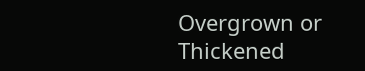Overgrown or Thickened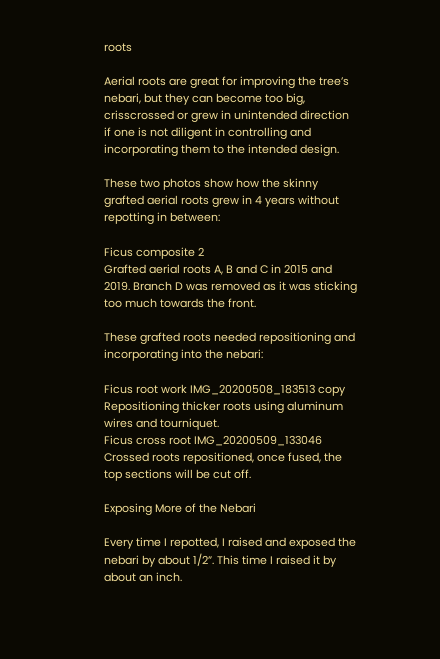roots

Aerial roots are great for improving the tree’s nebari, but they can become too big, crisscrossed or grew in unintended direction if one is not diligent in controlling and incorporating them to the intended design.

These two photos show how the skinny grafted aerial roots grew in 4 years without repotting in between:

Ficus composite 2
Grafted aerial roots A, B and C in 2015 and 2019. Branch D was removed as it was sticking too much towards the front.

These grafted roots needed repositioning and incorporating into the nebari:

Ficus root work IMG_20200508_183513 copy
Repositioning thicker roots using aluminum wires and tourniquet.
Ficus cross root IMG_20200509_133046
Crossed roots repositioned, once fused, the top sections will be cut off.

Exposing More of the Nebari

Every time I repotted, I raised and exposed the nebari by about 1/2”. This time I raised it by about an inch.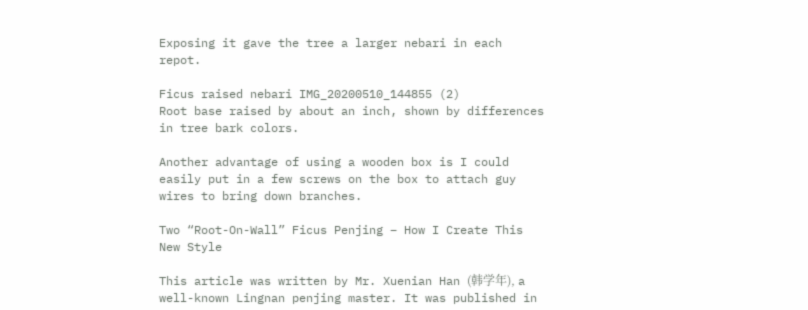Exposing it gave the tree a larger nebari in each repot.

Ficus raised nebari IMG_20200510_144855 (2)
Root base raised by about an inch, shown by differences in tree bark colors.

Another advantage of using a wooden box is I could easily put in a few screws on the box to attach guy wires to bring down branches.

Two “Root-On-Wall” Ficus Penjing – How I Create This New Style

This article was written by Mr. Xuenian Han (韩学年), a well-known Lingnan penjing master. It was published in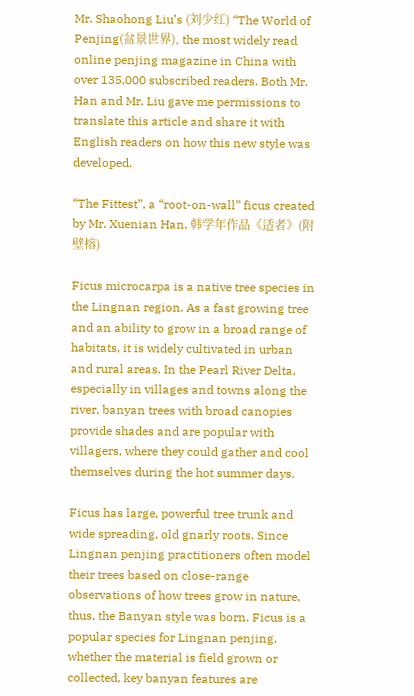Mr. Shaohong Liu’s (刘少红) “The World of Penjing(盆景世界), the most widely read online penjing magazine in China with over 135,000 subscribed readers. Both Mr. Han and Mr. Liu gave me permissions to translate this article and share it with English readers on how this new style was developed.

“The Fittest”, a “root-on-wall” ficus created by Mr. Xuenian Han. 韩学年作品《适者》(附壁榕)

Ficus microcarpa is a native tree species in the Lingnan region. As a fast growing tree and an ability to grow in a broad range of habitats, it is widely cultivated in urban and rural areas. In the Pearl River Delta, especially in villages and towns along the river, banyan trees with broad canopies provide shades and are popular with villagers, where they could gather and cool themselves during the hot summer days.

Ficus has large, powerful tree trunk and wide spreading, old gnarly roots. Since Lingnan penjing practitioners often model their trees based on close-range observations of how trees grow in nature, thus, the Banyan style was born. Ficus is a popular species for Lingnan penjing, whether the material is field grown or collected, key banyan features are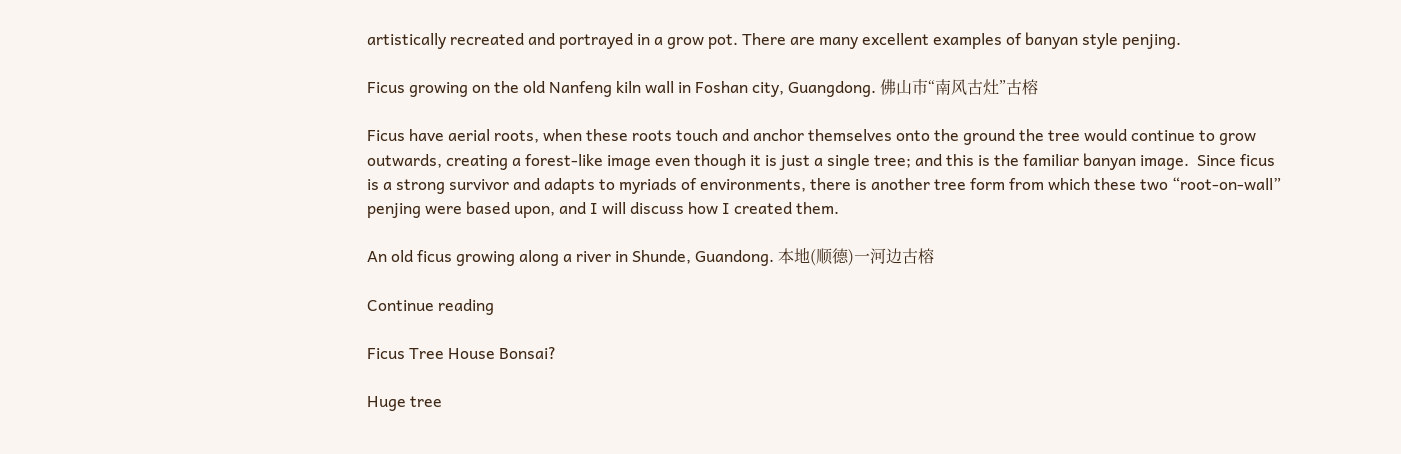artistically recreated and portrayed in a grow pot. There are many excellent examples of banyan style penjing.

Ficus growing on the old Nanfeng kiln wall in Foshan city, Guangdong. 佛山市“南风古灶”古榕

Ficus have aerial roots, when these roots touch and anchor themselves onto the ground the tree would continue to grow outwards, creating a forest-like image even though it is just a single tree; and this is the familiar banyan image.  Since ficus is a strong survivor and adapts to myriads of environments, there is another tree form from which these two “root-on-wall” penjing were based upon, and I will discuss how I created them.

An old ficus growing along a river in Shunde, Guandong. 本地(顺德)一河边古榕

Continue reading

Ficus Tree House Bonsai?

Huge tree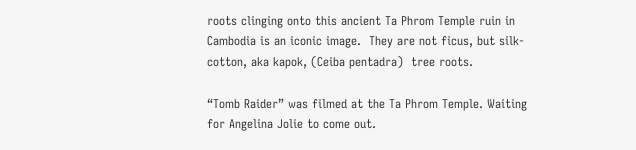roots clinging onto this ancient Ta Phrom Temple ruin in Cambodia is an iconic image.  They are not ficus, but silk-cotton, aka kapok, (Ceiba pentadra)  tree roots.

“Tomb Raider” was filmed at the Ta Phrom Temple. Waiting for Angelina Jolie to come out.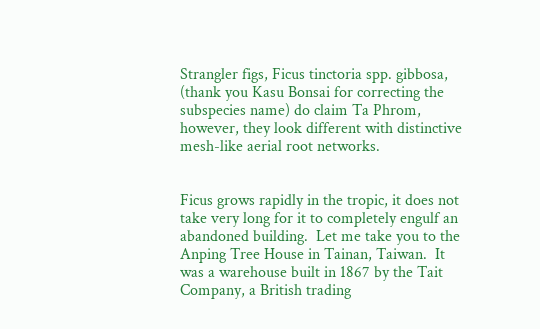Strangler figs, Ficus tinctoria spp. gibbosa, (thank you Kasu Bonsai for correcting the subspecies name) do claim Ta Phrom, however, they look different with distinctive mesh-like aerial root networks.


Ficus grows rapidly in the tropic, it does not take very long for it to completely engulf an abandoned building.  Let me take you to the Anping Tree House in Tainan, Taiwan.  It was a warehouse built in 1867 by the Tait Company, a British trading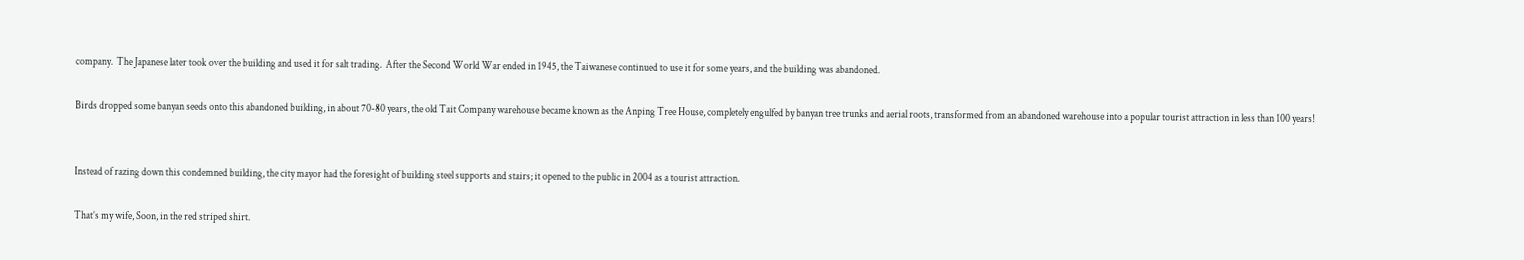company.  The Japanese later took over the building and used it for salt trading.  After the Second World War ended in 1945, the Taiwanese continued to use it for some years, and the building was abandoned.

Birds dropped some banyan seeds onto this abandoned building, in about 70-80 years, the old Tait Company warehouse became known as the Anping Tree House, completely engulfed by banyan tree trunks and aerial roots, transformed from an abandoned warehouse into a popular tourist attraction in less than 100 years!


Instead of razing down this condemned building, the city mayor had the foresight of building steel supports and stairs; it opened to the public in 2004 as a tourist attraction.

That’s my wife, Soon, in the red striped shirt.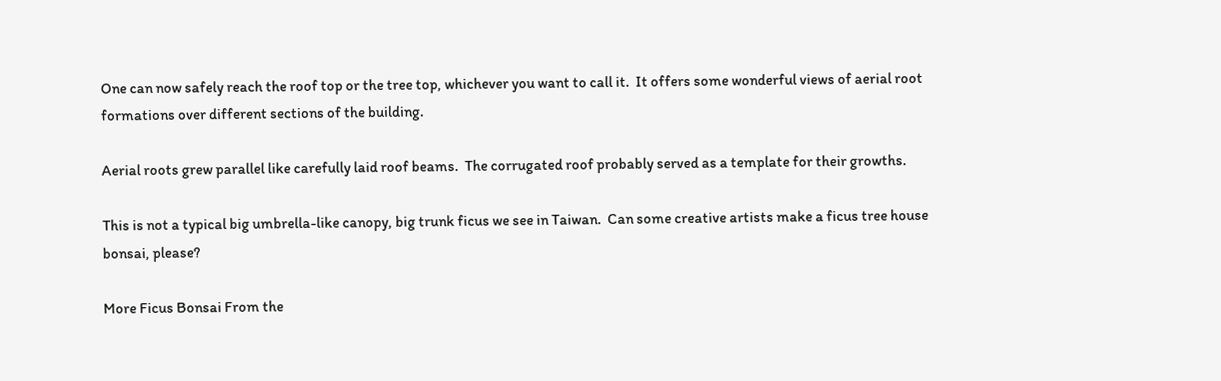One can now safely reach the roof top or the tree top, whichever you want to call it.  It offers some wonderful views of aerial root formations over different sections of the building.

Aerial roots grew parallel like carefully laid roof beams.  The corrugated roof probably served as a template for their growths.

This is not a typical big umbrella-like canopy, big trunk ficus we see in Taiwan.  Can some creative artists make a ficus tree house bonsai, please?

More Ficus Bonsai From the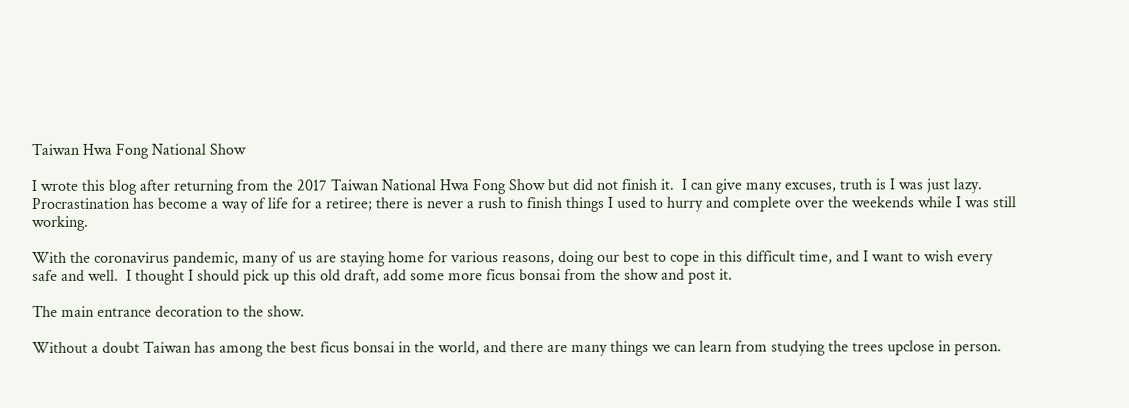Taiwan Hwa Fong National Show

I wrote this blog after returning from the 2017 Taiwan National Hwa Fong Show but did not finish it.  I can give many excuses, truth is I was just lazy.  Procrastination has become a way of life for a retiree; there is never a rush to finish things I used to hurry and complete over the weekends while I was still working.

With the coronavirus pandemic, many of us are staying home for various reasons, doing our best to cope in this difficult time, and I want to wish every safe and well.  I thought I should pick up this old draft, add some more ficus bonsai from the show and post it.

The main entrance decoration to the show.

Without a doubt Taiwan has among the best ficus bonsai in the world, and there are many things we can learn from studying the trees upclose in person.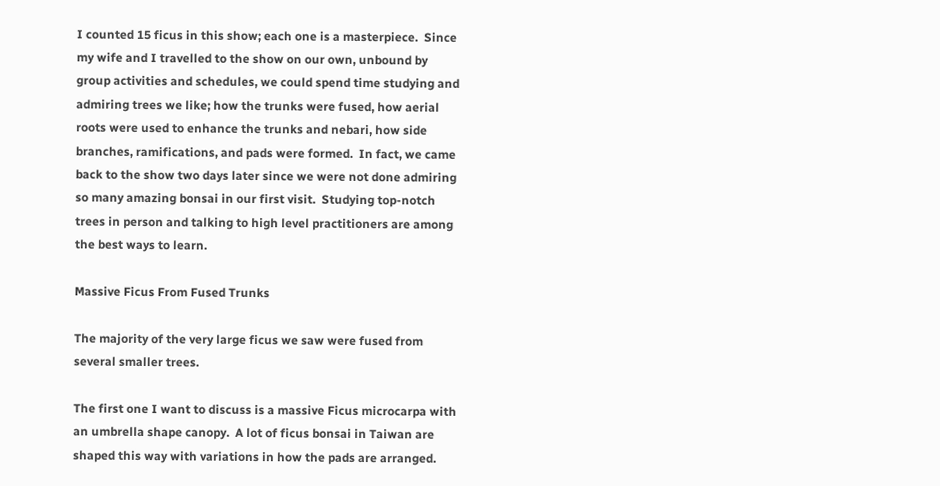I counted 15 ficus in this show; each one is a masterpiece.  Since my wife and I travelled to the show on our own, unbound by group activities and schedules, we could spend time studying and admiring trees we like; how the trunks were fused, how aerial roots were used to enhance the trunks and nebari, how side branches, ramifications, and pads were formed.  In fact, we came back to the show two days later since we were not done admiring so many amazing bonsai in our first visit.  Studying top-notch trees in person and talking to high level practitioners are among the best ways to learn.

Massive Ficus From Fused Trunks

The majority of the very large ficus we saw were fused from several smaller trees.

The first one I want to discuss is a massive Ficus microcarpa with an umbrella shape canopy.  A lot of ficus bonsai in Taiwan are shaped this way with variations in how the pads are arranged.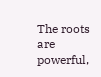The roots are powerful,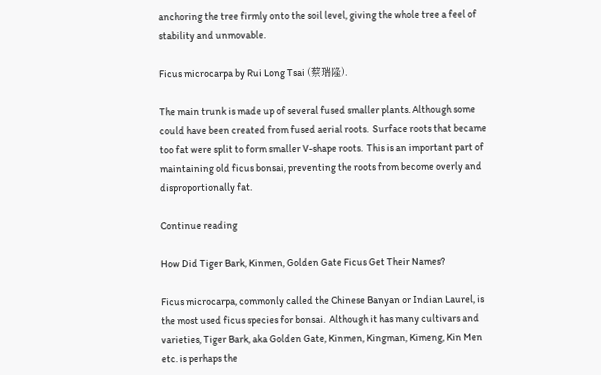anchoring the tree firmly onto the soil level, giving the whole tree a feel of stability and unmovable.

Ficus microcarpa by Rui Long Tsai (蔡瑞隆).

The main trunk is made up of several fused smaller plants. Although some could have been created from fused aerial roots.  Surface roots that became too fat were split to form smaller V-shape roots.  This is an important part of maintaining old ficus bonsai, preventing the roots from become overly and disproportionally fat.

Continue reading

How Did Tiger Bark, Kinmen, Golden Gate Ficus Get Their Names?

Ficus microcarpa, commonly called the Chinese Banyan or Indian Laurel, is the most used ficus species for bonsai.  Although it has many cultivars and varieties, Tiger Bark, aka Golden Gate, Kinmen, Kingman, Kimeng, Kin Men etc. is perhaps the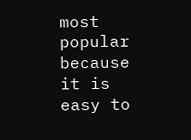most popular because it is easy to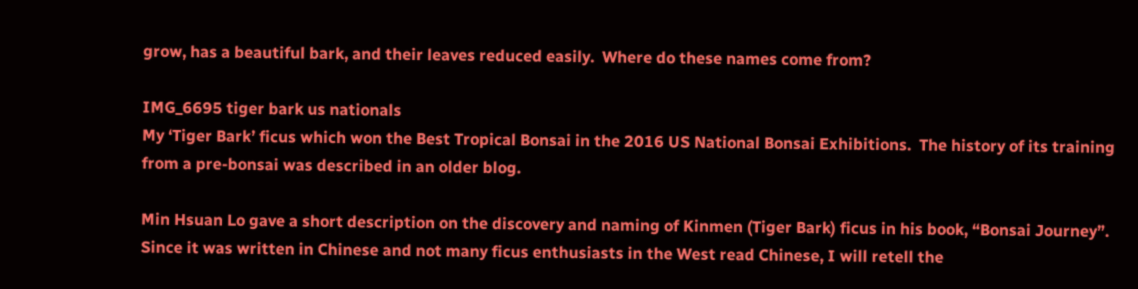grow, has a beautiful bark, and their leaves reduced easily.  Where do these names come from?

IMG_6695 tiger bark us nationals
My ‘Tiger Bark’ ficus which won the Best Tropical Bonsai in the 2016 US National Bonsai Exhibitions.  The history of its training from a pre-bonsai was described in an older blog.

Min Hsuan Lo gave a short description on the discovery and naming of Kinmen (Tiger Bark) ficus in his book, “Bonsai Journey”.  Since it was written in Chinese and not many ficus enthusiasts in the West read Chinese, I will retell the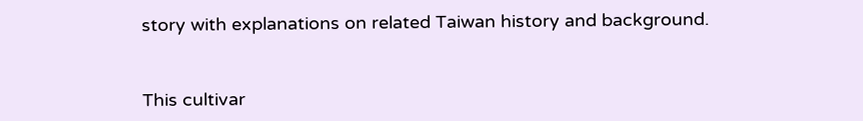story with explanations on related Taiwan history and background.


This cultivar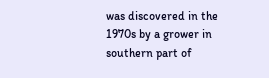was discovered in the 1970s by a grower in southern part of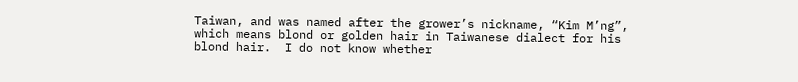Taiwan, and was named after the grower’s nickname, “Kim M’ng”, which means blond or golden hair in Taiwanese dialect for his blond hair.  I do not know whether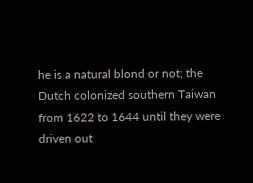he is a natural blond or not; the Dutch colonized southern Taiwan from 1622 to 1644 until they were driven out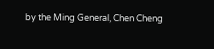by the Ming General, Chen Cheng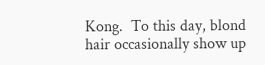Kong.  To this day, blond hair occasionally show up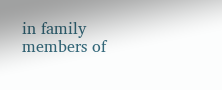in family members of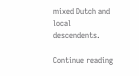mixed Dutch and local descendents.

Continue reading